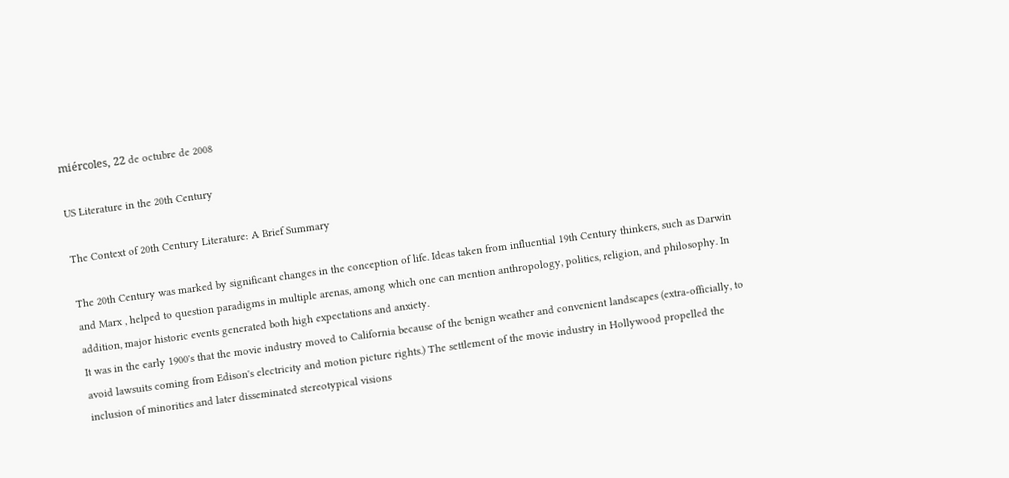miércoles, 22 de octubre de 2008

US Literature in the 20th Century

The Context of 20th Century Literature: A Brief Summary

The 20th Century was marked by significant changes in the conception of life. Ideas taken from influential 19th Century thinkers, such as Darwin and Marx , helped to question paradigms in multiple arenas, among which one can mention anthropology, politics, religion, and philosophy. In addition, major historic events generated both high expectations and anxiety.
It was in the early 1900's that the movie industry moved to California because of the benign weather and convenient landscapes (extra-officially, to avoid lawsuits coming from Edison's electricity and motion picture rights.) The settlement of the movie industry in Hollywood propelled the inclusion of minorities and later disseminated stereotypical visions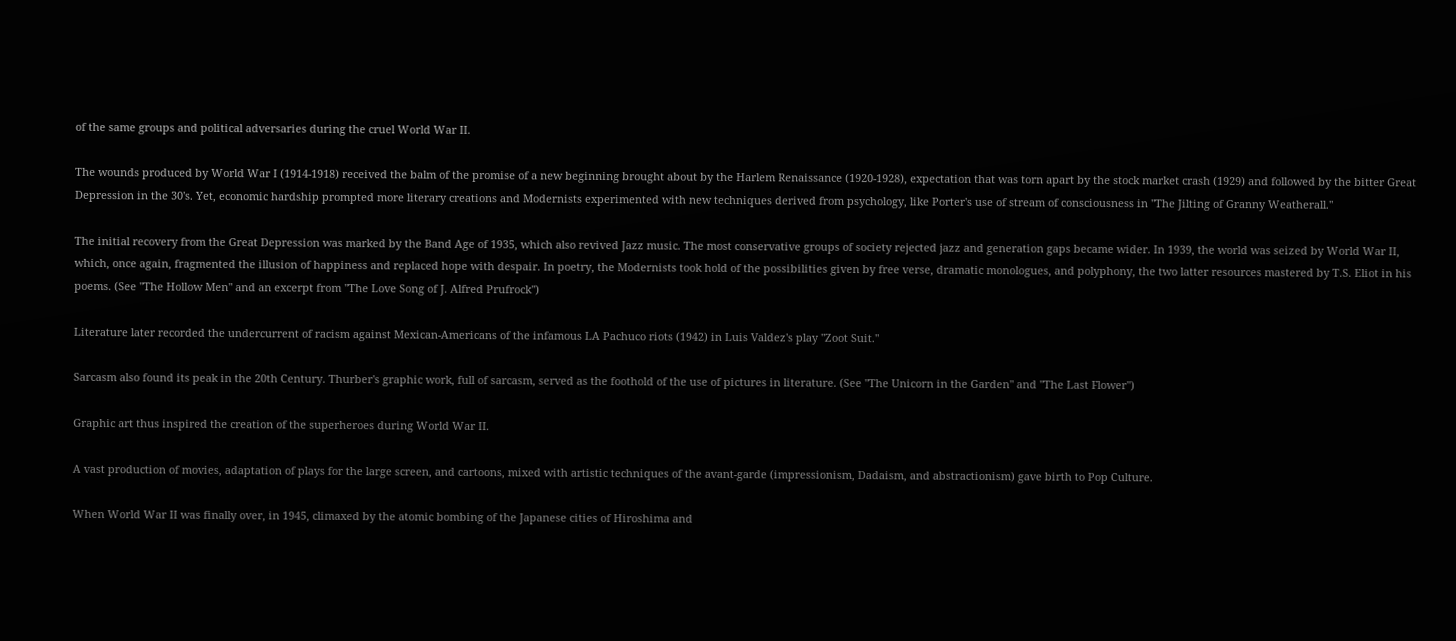of the same groups and political adversaries during the cruel World War II.

The wounds produced by World War I (1914-1918) received the balm of the promise of a new beginning brought about by the Harlem Renaissance (1920-1928), expectation that was torn apart by the stock market crash (1929) and followed by the bitter Great Depression in the 30's. Yet, economic hardship prompted more literary creations and Modernists experimented with new techniques derived from psychology, like Porter's use of stream of consciousness in "The Jilting of Granny Weatherall."

The initial recovery from the Great Depression was marked by the Band Age of 1935, which also revived Jazz music. The most conservative groups of society rejected jazz and generation gaps became wider. In 1939, the world was seized by World War II, which, once again, fragmented the illusion of happiness and replaced hope with despair. In poetry, the Modernists took hold of the possibilities given by free verse, dramatic monologues, and polyphony, the two latter resources mastered by T.S. Eliot in his poems. (See "The Hollow Men" and an excerpt from "The Love Song of J. Alfred Prufrock")

Literature later recorded the undercurrent of racism against Mexican-Americans of the infamous LA Pachuco riots (1942) in Luis Valdez's play "Zoot Suit."

Sarcasm also found its peak in the 20th Century. Thurber's graphic work, full of sarcasm, served as the foothold of the use of pictures in literature. (See "The Unicorn in the Garden" and "The Last Flower")

Graphic art thus inspired the creation of the superheroes during World War II.

A vast production of movies, adaptation of plays for the large screen, and cartoons, mixed with artistic techniques of the avant-garde (impressionism, Dadaism, and abstractionism) gave birth to Pop Culture.

When World War II was finally over, in 1945, climaxed by the atomic bombing of the Japanese cities of Hiroshima and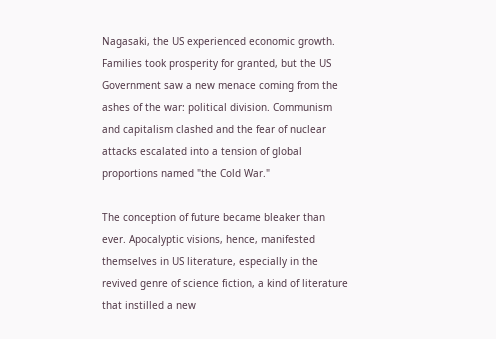Nagasaki, the US experienced economic growth. Families took prosperity for granted, but the US Government saw a new menace coming from the ashes of the war: political division. Communism and capitalism clashed and the fear of nuclear attacks escalated into a tension of global proportions named "the Cold War."

The conception of future became bleaker than ever. Apocalyptic visions, hence, manifested themselves in US literature, especially in the revived genre of science fiction, a kind of literature that instilled a new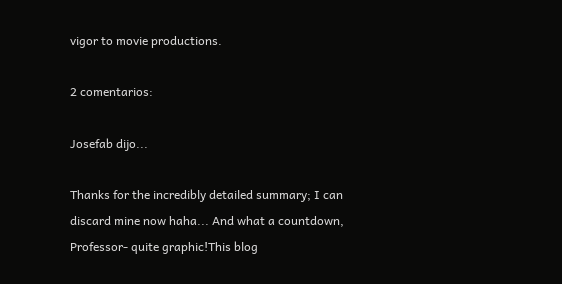vigor to movie productions.

2 comentarios:

Josefab dijo...

Thanks for the incredibly detailed summary; I can discard mine now haha... And what a countdown, Professor- quite graphic!This blog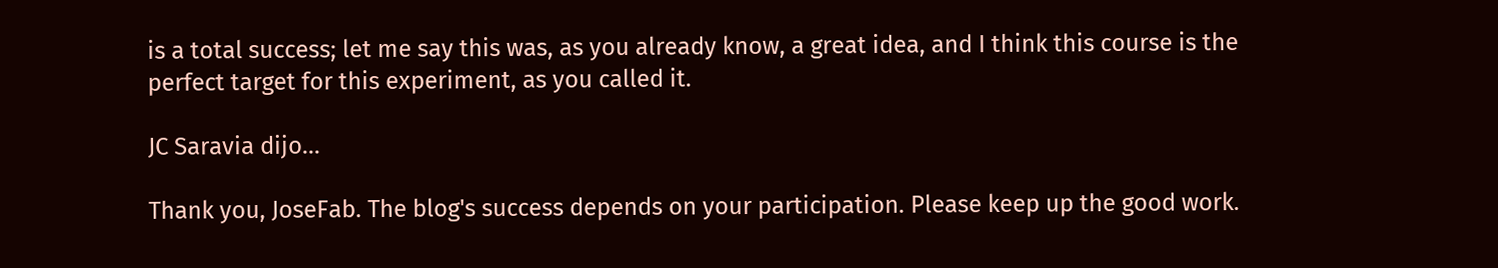is a total success; let me say this was, as you already know, a great idea, and I think this course is the perfect target for this experiment, as you called it.

JC Saravia dijo...

Thank you, JoseFab. The blog's success depends on your participation. Please keep up the good work.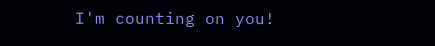I'm counting on you!